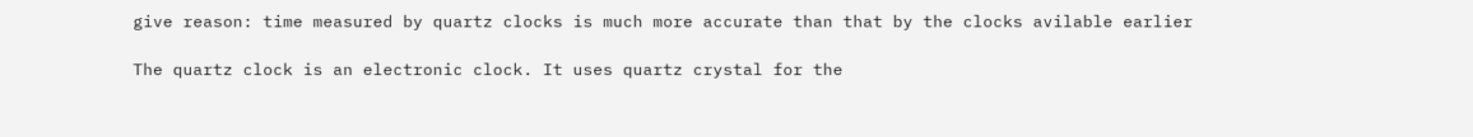give reason: time measured by quartz clocks is much more accurate than that by the clocks avilable earlier

The quartz clock is an electronic clock. It uses quartz crystal for the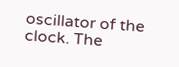oscillator of the clock. The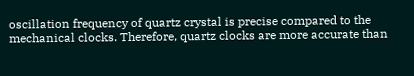oscillation frequency of quartz crystal is precise compared to the mechanical clocks. Therefore, quartz clocks are more accurate than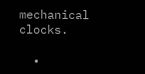mechanical clocks.

  •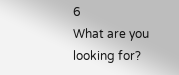6
What are you looking for?